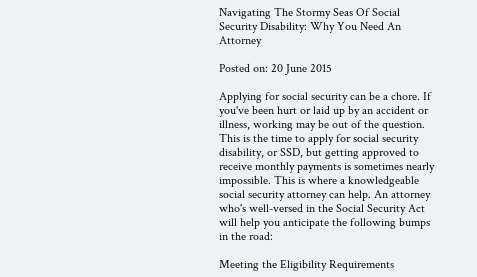Navigating The Stormy Seas Of Social Security Disability: Why You Need An Attorney

Posted on: 20 June 2015

Applying for social security can be a chore. If you've been hurt or laid up by an accident or illness, working may be out of the question. This is the time to apply for social security disability, or SSD, but getting approved to receive monthly payments is sometimes nearly impossible. This is where a knowledgeable social security attorney can help. An attorney who's well-versed in the Social Security Act will help you anticipate the following bumps in the road:

Meeting the Eligibility Requirements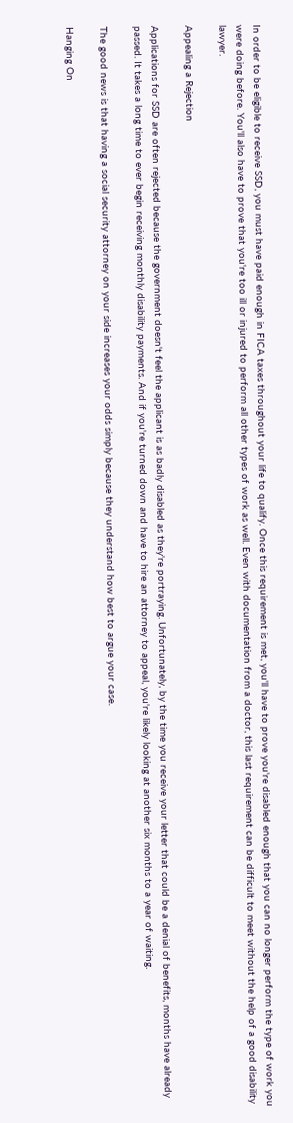In order to be eligible to receive SSD, you must have paid enough in FICA taxes throughout your life to qualify. Once this requirement is met, you'll have to prove you're disabled enough that you can no longer perform the type of work you were doing before. You'll also have to prove that you're too ill or injured to perform all other types of work as well. Even with documentation from a doctor, this last requirement can be difficult to meet without the help of a good disability lawyer.

Appealing a Rejection

Applications for SSD are often rejected because the government doesn't feel the applicant is as badly disabled as they're portraying. Unfortunately, by the time you receive your letter that could be a denial of benefits, months have already passed. It takes a long time to ever begin receiving monthly disability payments. And if you're turned down and have to hire an attorney to appeal, you're likely looking at another six months to a year of waiting.

The good news is that having a social security attorney on your side increases your odds simply because they understand how best to argue your case.

Hanging On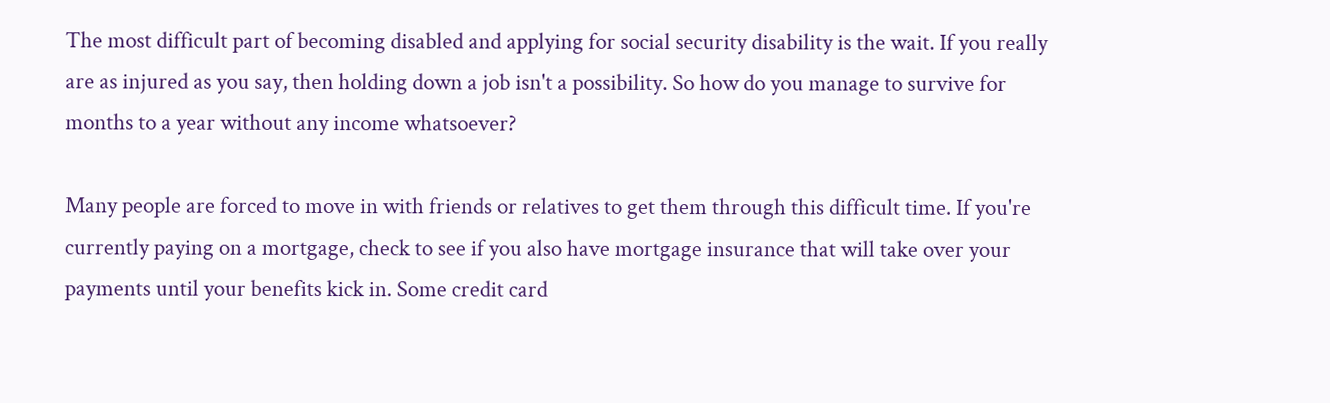The most difficult part of becoming disabled and applying for social security disability is the wait. If you really are as injured as you say, then holding down a job isn't a possibility. So how do you manage to survive for months to a year without any income whatsoever?

Many people are forced to move in with friends or relatives to get them through this difficult time. If you're currently paying on a mortgage, check to see if you also have mortgage insurance that will take over your payments until your benefits kick in. Some credit card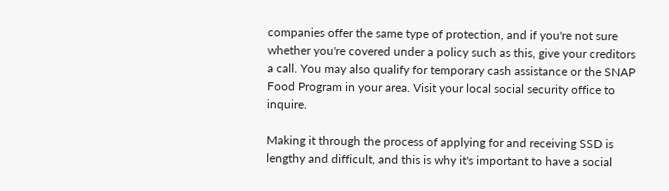companies offer the same type of protection, and if you're not sure whether you're covered under a policy such as this, give your creditors a call. You may also qualify for temporary cash assistance or the SNAP Food Program in your area. Visit your local social security office to inquire.

Making it through the process of applying for and receiving SSD is lengthy and difficult, and this is why it's important to have a social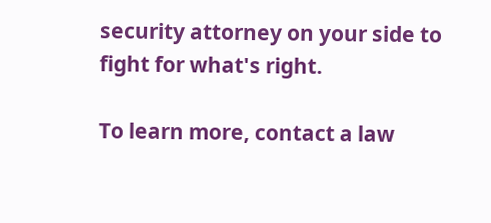security attorney on your side to fight for what's right.

To learn more, contact a law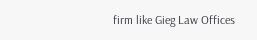firm like Gieg Law Offices